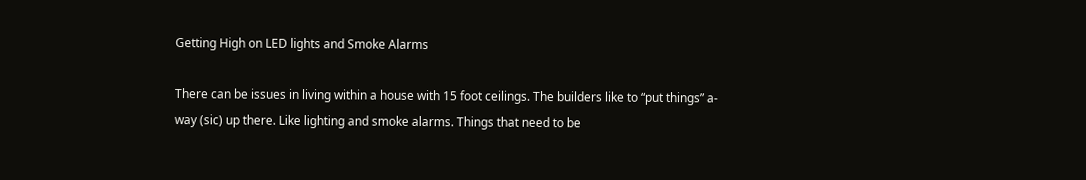Getting High on LED lights and Smoke Alarms

There can be issues in living within a house with 15 foot ceilings. The builders like to “put things” a-way (sic) up there. Like lighting and smoke alarms. Things that need to be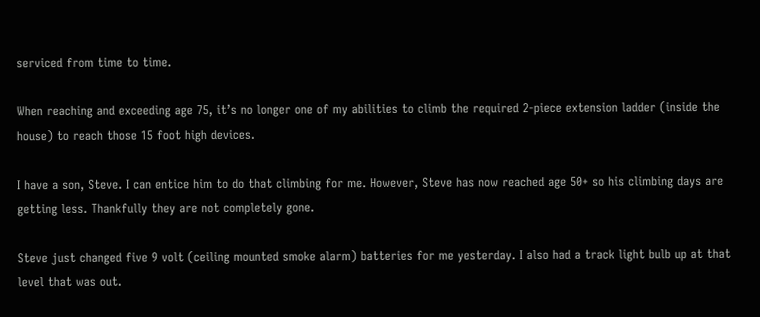serviced from time to time.

When reaching and exceeding age 75, it’s no longer one of my abilities to climb the required 2-piece extension ladder (inside the house) to reach those 15 foot high devices.

I have a son, Steve. I can entice him to do that climbing for me. However, Steve has now reached age 50+ so his climbing days are getting less. Thankfully they are not completely gone.

Steve just changed five 9 volt (ceiling mounted smoke alarm) batteries for me yesterday. I also had a track light bulb up at that level that was out.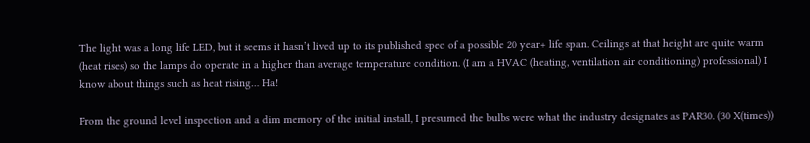The light was a long life LED, but it seems it hasn’t lived up to its published spec of a possible 20 year+ life span. Ceilings at that height are quite warm (heat rises) so the lamps do operate in a higher than average temperature condition. (I am a HVAC (heating, ventilation air conditioning) professional) I know about things such as heat rising… Ha!

From the ground level inspection and a dim memory of the initial install, I presumed the bulbs were what the industry designates as PAR30. (30 X(times))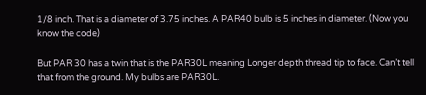1/8 inch. That is a diameter of 3.75 inches. A PAR40 bulb is 5 inches in diameter. (Now you know the code)

But PAR 30 has a twin that is the PAR30L meaning Longer depth thread tip to face. Can’t tell that from the ground. My bulbs are PAR30L.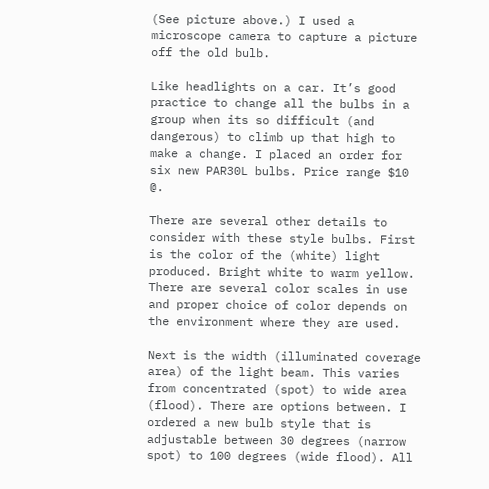(See picture above.) I used a microscope camera to capture a picture off the old bulb.

Like headlights on a car. It’s good practice to change all the bulbs in a group when its so difficult (and dangerous) to climb up that high to make a change. I placed an order for six new PAR30L bulbs. Price range $10 @.

There are several other details to consider with these style bulbs. First is the color of the (white) light produced. Bright white to warm yellow. There are several color scales in use and proper choice of color depends on the environment where they are used.

Next is the width (illuminated coverage area) of the light beam. This varies from concentrated (spot) to wide area (flood). There are options between. I ordered a new bulb style that is adjustable between 30 degrees (narrow spot) to 100 degrees (wide flood). All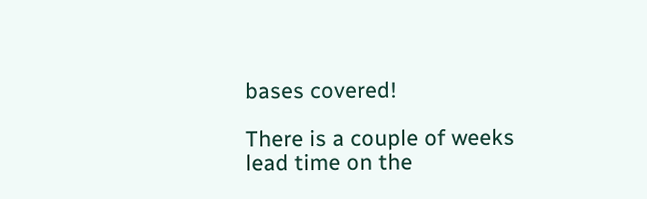bases covered!

There is a couple of weeks lead time on the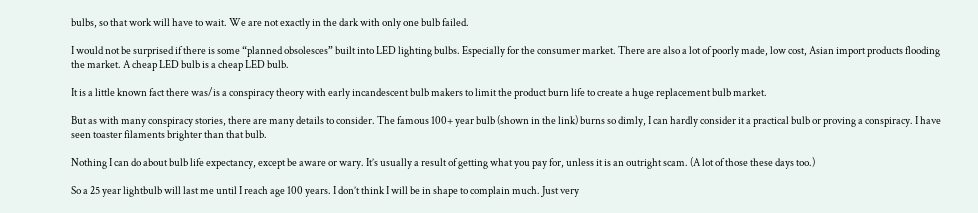bulbs, so that work will have to wait. We are not exactly in the dark with only one bulb failed.

I would not be surprised if there is some “planned obsolesces” built into LED lighting bulbs. Especially for the consumer market. There are also a lot of poorly made, low cost, Asian import products flooding the market. A cheap LED bulb is a cheap LED bulb.

It is a little known fact there was/is a conspiracy theory with early incandescent bulb makers to limit the product burn life to create a huge replacement bulb market.

But as with many conspiracy stories, there are many details to consider. The famous 100+ year bulb (shown in the link) burns so dimly, I can hardly consider it a practical bulb or proving a conspiracy. I have seen toaster filaments brighter than that bulb.

Nothing I can do about bulb life expectancy, except be aware or wary. It’s usually a result of getting what you pay for, unless it is an outright scam. (A lot of those these days too.)

So a 25 year lightbulb will last me until I reach age 100 years. I don’t think I will be in shape to complain much. Just very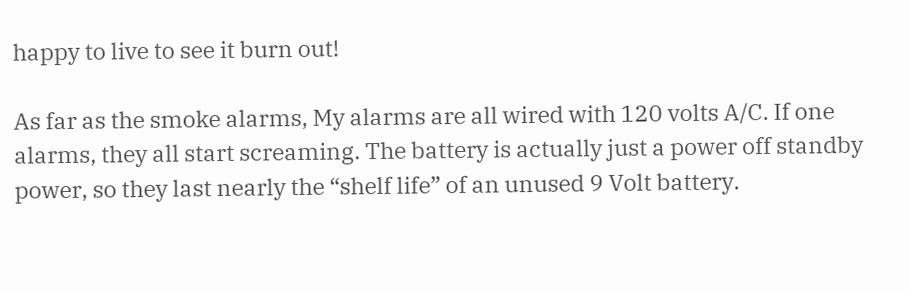happy to live to see it burn out!

As far as the smoke alarms, My alarms are all wired with 120 volts A/C. If one alarms, they all start screaming. The battery is actually just a power off standby power, so they last nearly the “shelf life” of an unused 9 Volt battery.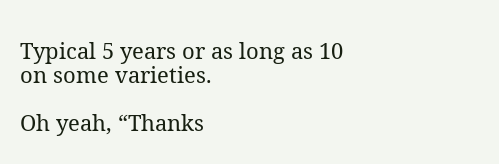Typical 5 years or as long as 10 on some varieties.

Oh yeah, “Thanks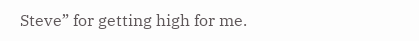Steve” for getting high for me.